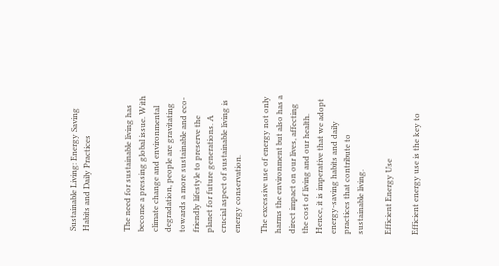Sustainable Living: Energy Saving Habits and Daily Practices


The need for sustainable living has become a pressing global issue. With climate change and environmental degradation, people are gravitating towards a more sustainable and eco-friendly lifestyle to preserve the planet for future generations. A crucial aspect of sustainable living is energy conservation.

The excessive use of energy not only harms the environment but also has a direct impact on our lives, affecting the cost of living and our health. Hence, it is imperative that we adopt energy-saving habits and daily practices that contribute to sustainable living.

Efficient Energy Use

Efficient energy use is the key to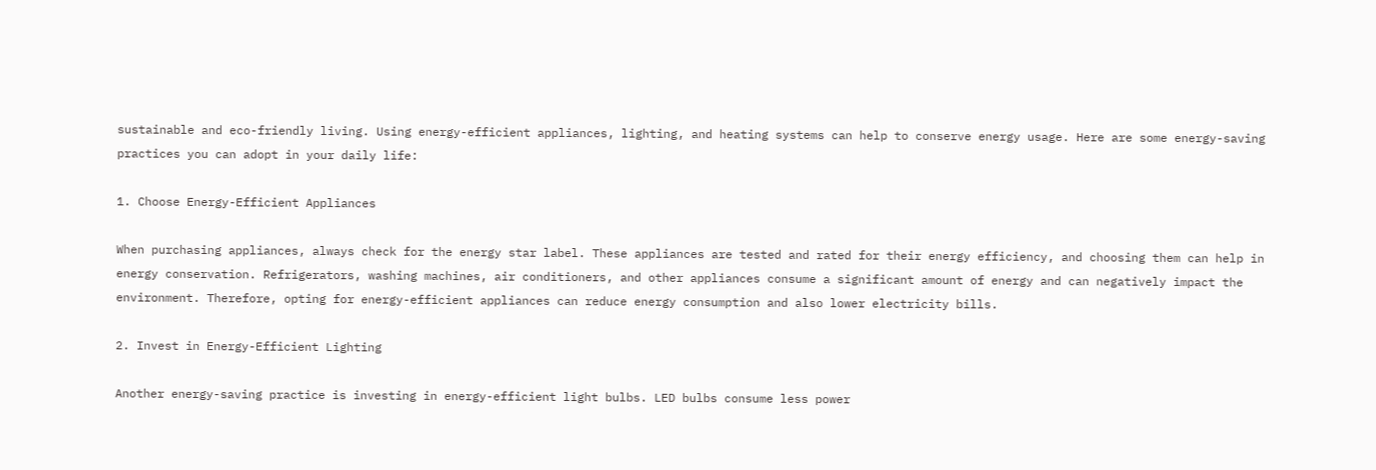sustainable and eco-friendly living. Using energy-efficient appliances, lighting, and heating systems can help to conserve energy usage. Here are some energy-saving practices you can adopt in your daily life:

1. Choose Energy-Efficient Appliances

When purchasing appliances, always check for the energy star label. These appliances are tested and rated for their energy efficiency, and choosing them can help in energy conservation. Refrigerators, washing machines, air conditioners, and other appliances consume a significant amount of energy and can negatively impact the environment. Therefore, opting for energy-efficient appliances can reduce energy consumption and also lower electricity bills.

2. Invest in Energy-Efficient Lighting

Another energy-saving practice is investing in energy-efficient light bulbs. LED bulbs consume less power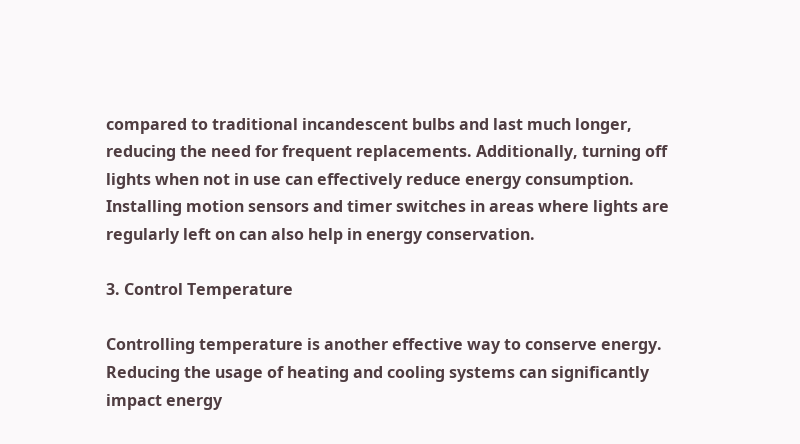compared to traditional incandescent bulbs and last much longer, reducing the need for frequent replacements. Additionally, turning off lights when not in use can effectively reduce energy consumption. Installing motion sensors and timer switches in areas where lights are regularly left on can also help in energy conservation.

3. Control Temperature

Controlling temperature is another effective way to conserve energy. Reducing the usage of heating and cooling systems can significantly impact energy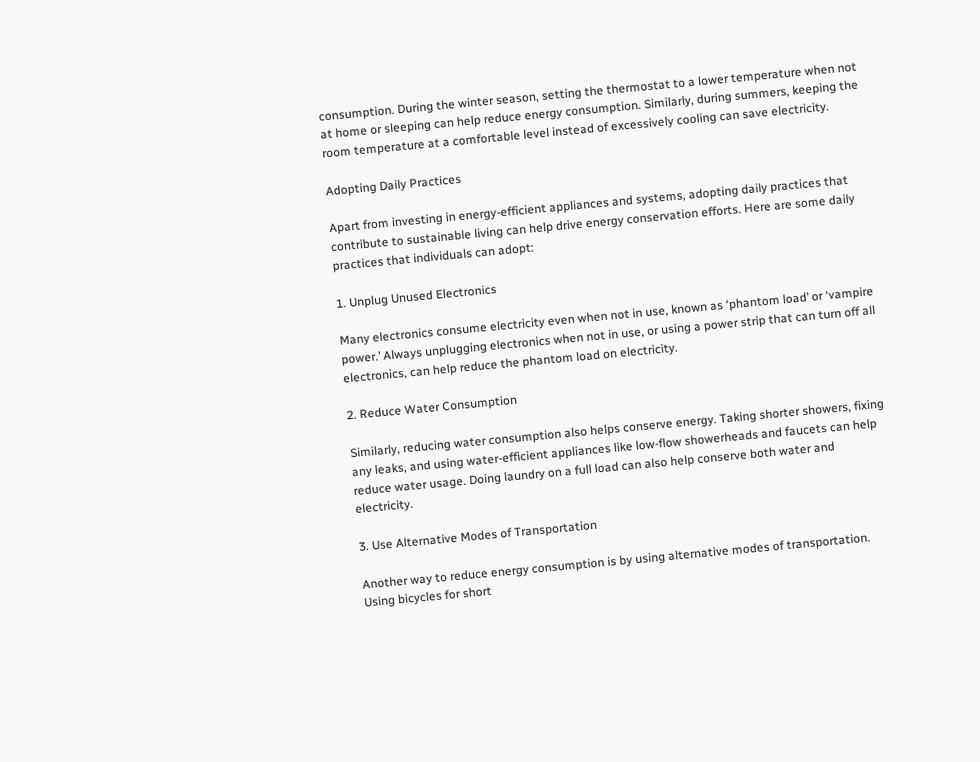consumption. During the winter season, setting the thermostat to a lower temperature when not at home or sleeping can help reduce energy consumption. Similarly, during summers, keeping the room temperature at a comfortable level instead of excessively cooling can save electricity.

Adopting Daily Practices

Apart from investing in energy-efficient appliances and systems, adopting daily practices that contribute to sustainable living can help drive energy conservation efforts. Here are some daily practices that individuals can adopt:

1. Unplug Unused Electronics

Many electronics consume electricity even when not in use, known as ‘phantom load’ or ‘vampire power.’ Always unplugging electronics when not in use, or using a power strip that can turn off all electronics, can help reduce the phantom load on electricity.

2. Reduce Water Consumption

Similarly, reducing water consumption also helps conserve energy. Taking shorter showers, fixing any leaks, and using water-efficient appliances like low-flow showerheads and faucets can help reduce water usage. Doing laundry on a full load can also help conserve both water and electricity.

3. Use Alternative Modes of Transportation

Another way to reduce energy consumption is by using alternative modes of transportation. Using bicycles for short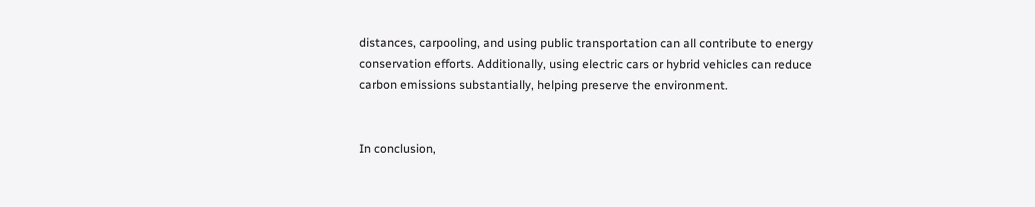distances, carpooling, and using public transportation can all contribute to energy conservation efforts. Additionally, using electric cars or hybrid vehicles can reduce carbon emissions substantially, helping preserve the environment.


In conclusion,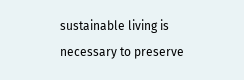sustainable living is necessary to preserve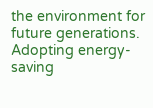the environment for future generations. Adopting energy-saving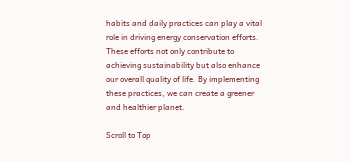habits and daily practices can play a vital role in driving energy conservation efforts. These efforts not only contribute to achieving sustainability but also enhance our overall quality of life. By implementing these practices, we can create a greener and healthier planet.

Scroll to Top